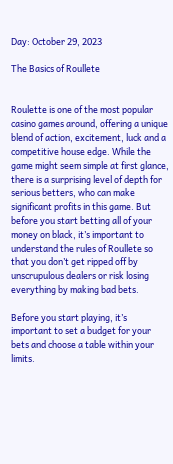Day: October 29, 2023

The Basics of Roullete


Roulette is one of the most popular casino games around, offering a unique blend of action, excitement, luck and a competitive house edge. While the game might seem simple at first glance, there is a surprising level of depth for serious betters, who can make significant profits in this game. But before you start betting all of your money on black, it’s important to understand the rules of Roullete so that you don’t get ripped off by unscrupulous dealers or risk losing everything by making bad bets.

Before you start playing, it’s important to set a budget for your bets and choose a table within your limits.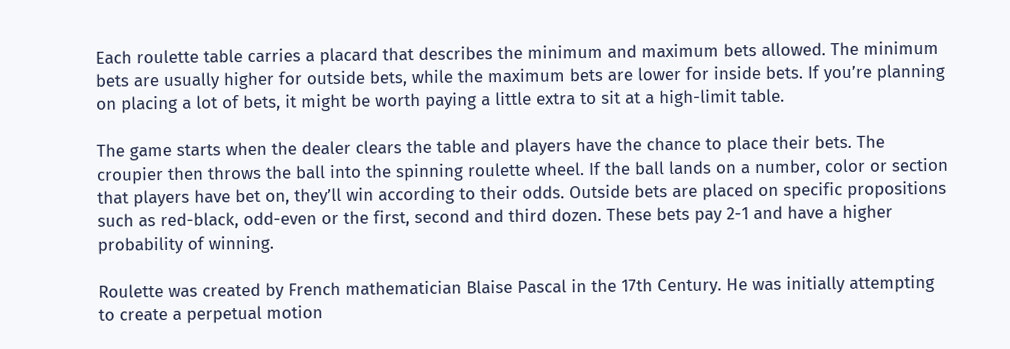Each roulette table carries a placard that describes the minimum and maximum bets allowed. The minimum bets are usually higher for outside bets, while the maximum bets are lower for inside bets. If you’re planning on placing a lot of bets, it might be worth paying a little extra to sit at a high-limit table.

The game starts when the dealer clears the table and players have the chance to place their bets. The croupier then throws the ball into the spinning roulette wheel. If the ball lands on a number, color or section that players have bet on, they’ll win according to their odds. Outside bets are placed on specific propositions such as red-black, odd-even or the first, second and third dozen. These bets pay 2-1 and have a higher probability of winning.

Roulette was created by French mathematician Blaise Pascal in the 17th Century. He was initially attempting to create a perpetual motion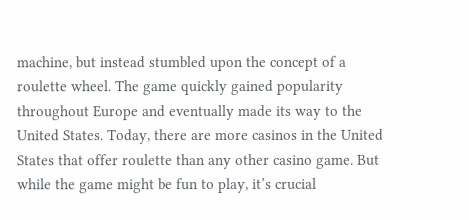machine, but instead stumbled upon the concept of a roulette wheel. The game quickly gained popularity throughout Europe and eventually made its way to the United States. Today, there are more casinos in the United States that offer roulette than any other casino game. But while the game might be fun to play, it’s crucial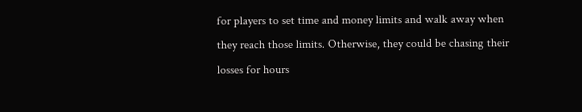for players to set time and money limits and walk away when they reach those limits. Otherwise, they could be chasing their losses for hours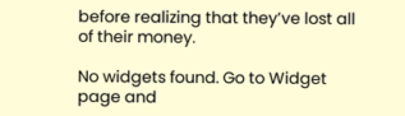before realizing that they’ve lost all of their money.

No widgets found. Go to Widget page and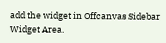add the widget in Offcanvas Sidebar Widget Area.